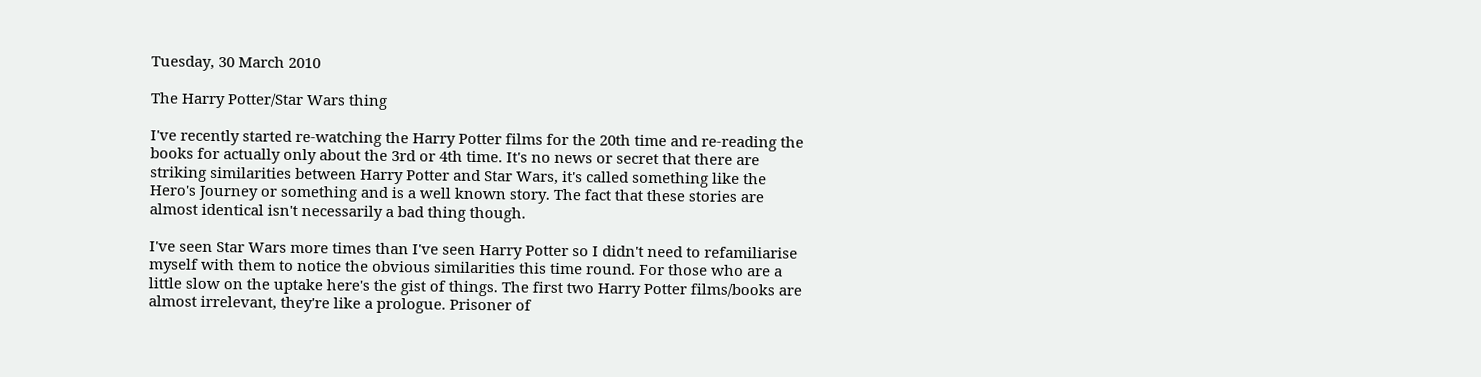Tuesday, 30 March 2010

The Harry Potter/Star Wars thing

I've recently started re-watching the Harry Potter films for the 20th time and re-reading the books for actually only about the 3rd or 4th time. It's no news or secret that there are striking similarities between Harry Potter and Star Wars, it's called something like the Hero's Journey or something and is a well known story. The fact that these stories are almost identical isn't necessarily a bad thing though.

I've seen Star Wars more times than I've seen Harry Potter so I didn't need to refamiliarise myself with them to notice the obvious similarities this time round. For those who are a little slow on the uptake here's the gist of things. The first two Harry Potter films/books are almost irrelevant, they're like a prologue. Prisoner of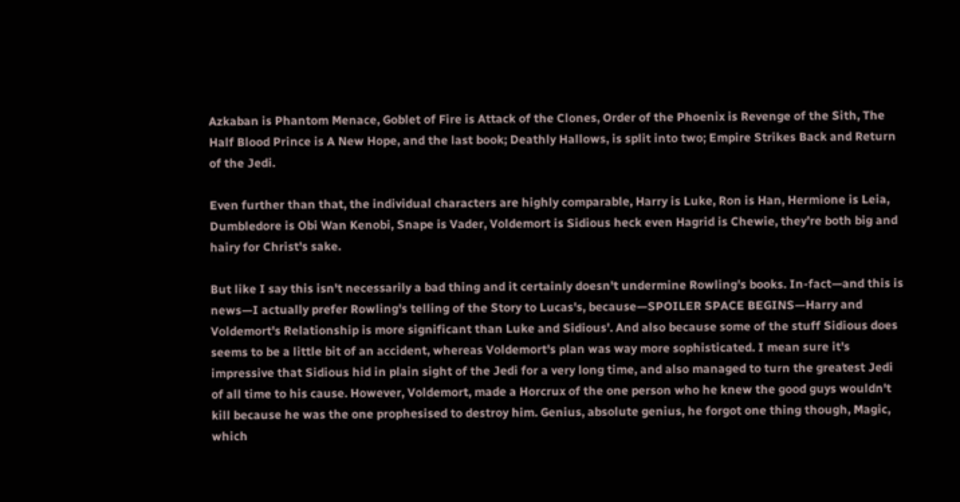Azkaban is Phantom Menace, Goblet of Fire is Attack of the Clones, Order of the Phoenix is Revenge of the Sith, The Half Blood Prince is A New Hope, and the last book; Deathly Hallows, is split into two; Empire Strikes Back and Return of the Jedi.

Even further than that, the individual characters are highly comparable, Harry is Luke, Ron is Han, Hermione is Leia, Dumbledore is Obi Wan Kenobi, Snape is Vader, Voldemort is Sidious heck even Hagrid is Chewie, they're both big and hairy for Christ's sake.

But like I say this isn't necessarily a bad thing and it certainly doesn't undermine Rowling's books. In-fact—and this is news—I actually prefer Rowling's telling of the Story to Lucas's, because—SPOILER SPACE BEGINS—Harry and Voldemort's Relationship is more significant than Luke and Sidious'. And also because some of the stuff Sidious does seems to be a little bit of an accident, whereas Voldemort's plan was way more sophisticated. I mean sure it's impressive that Sidious hid in plain sight of the Jedi for a very long time, and also managed to turn the greatest Jedi of all time to his cause. However, Voldemort, made a Horcrux of the one person who he knew the good guys wouldn't kill because he was the one prophesised to destroy him. Genius, absolute genius, he forgot one thing though, Magic, which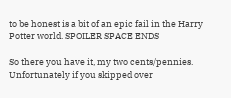to be honest is a bit of an epic fail in the Harry Potter world. SPOILER SPACE ENDS

So there you have it, my two cents/pennies. Unfortunately if you skipped over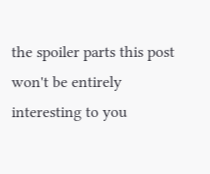the spoiler parts this post won't be entirely interesting to you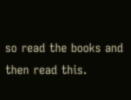so read the books and then read this.